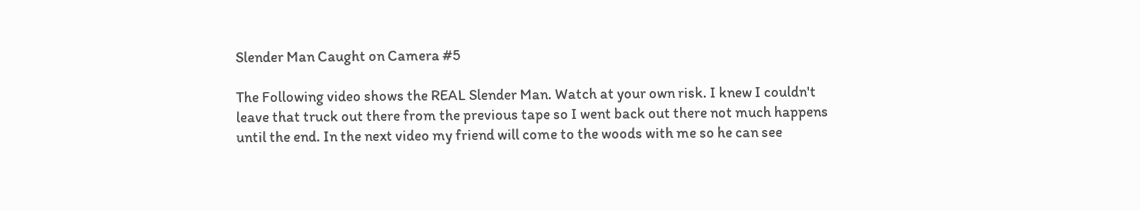Slender Man Caught on Camera #5

The Following video shows the REAL Slender Man. Watch at your own risk. I knew I couldn't leave that truck out there from the previous tape so I went back out there not much happens until the end. In the next video my friend will come to the woods with me so he can see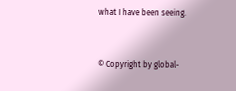what I have been seeing.


© Copyright by global-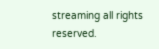streaming all rights reserved.